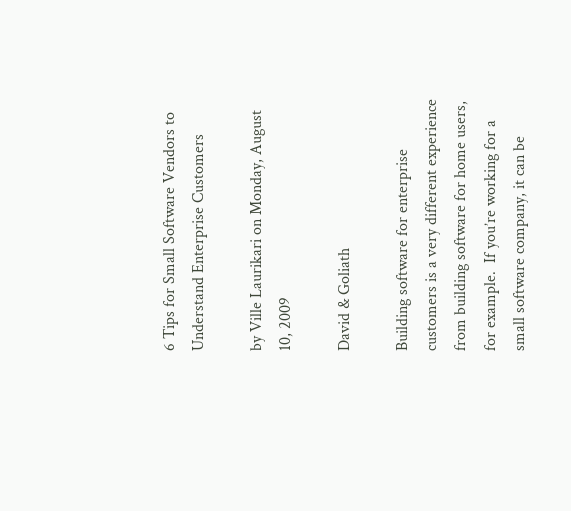6 Tips for Small Software Vendors to Understand Enterprise Customers

by Ville Laurikari on Monday, August 10, 2009

David & Goliath

Building software for enterprise customers is a very different experience from building software for home users, for example.  If you’re working for a small software company, it can be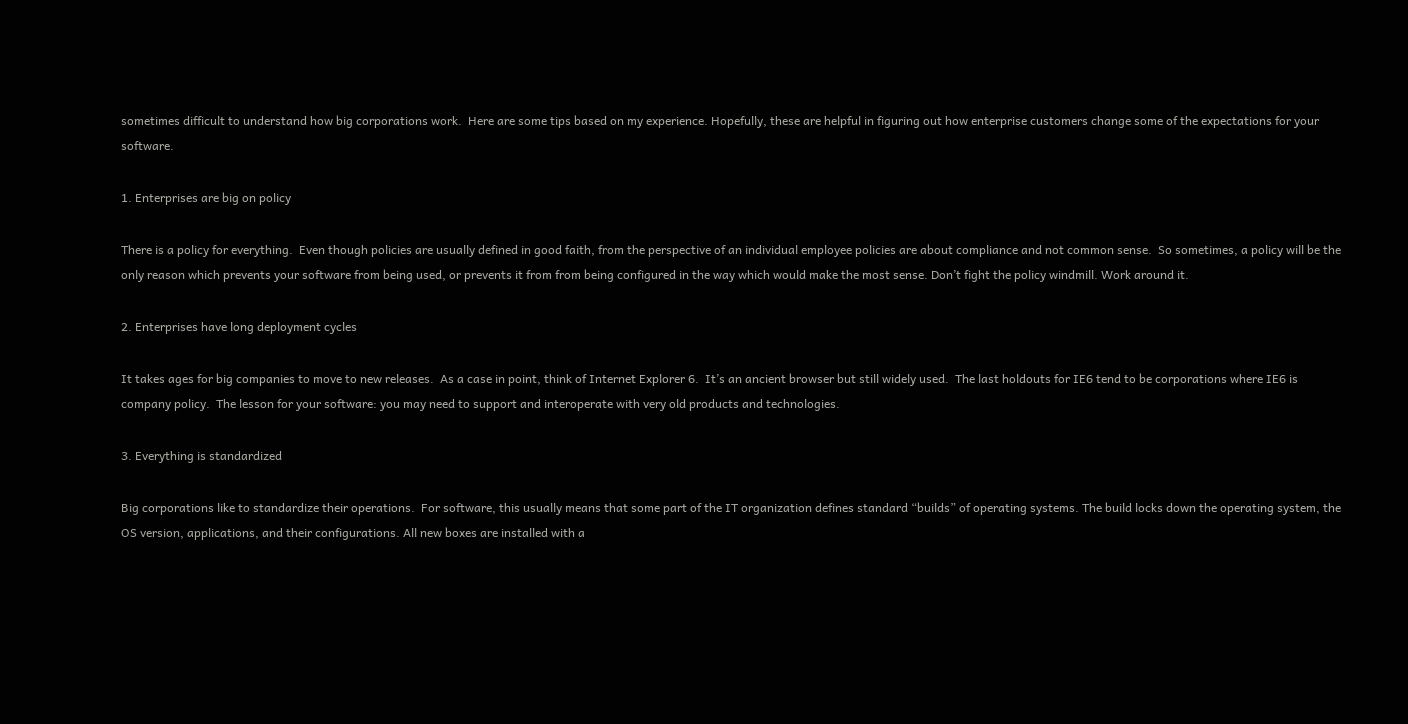sometimes difficult to understand how big corporations work.  Here are some tips based on my experience. Hopefully, these are helpful in figuring out how enterprise customers change some of the expectations for your software.

1. Enterprises are big on policy

There is a policy for everything.  Even though policies are usually defined in good faith, from the perspective of an individual employee policies are about compliance and not common sense.  So sometimes, a policy will be the only reason which prevents your software from being used, or prevents it from from being configured in the way which would make the most sense. Don’t fight the policy windmill. Work around it.

2. Enterprises have long deployment cycles

It takes ages for big companies to move to new releases.  As a case in point, think of Internet Explorer 6.  It’s an ancient browser but still widely used.  The last holdouts for IE6 tend to be corporations where IE6 is company policy.  The lesson for your software: you may need to support and interoperate with very old products and technologies.

3. Everything is standardized

Big corporations like to standardize their operations.  For software, this usually means that some part of the IT organization defines standard “builds” of operating systems. The build locks down the operating system, the OS version, applications, and their configurations. All new boxes are installed with a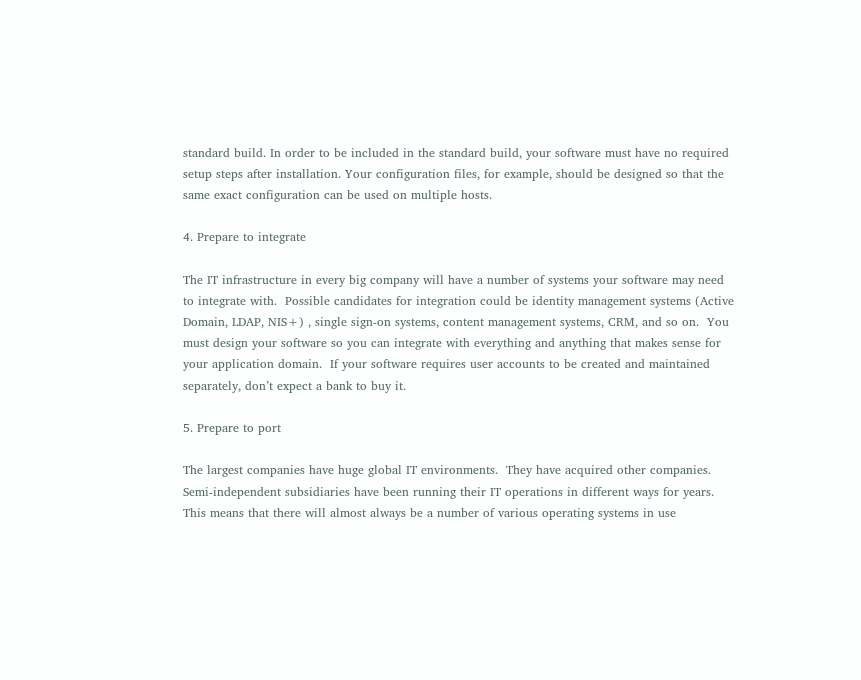standard build. In order to be included in the standard build, your software must have no required setup steps after installation. Your configuration files, for example, should be designed so that the same exact configuration can be used on multiple hosts.

4. Prepare to integrate

The IT infrastructure in every big company will have a number of systems your software may need to integrate with.  Possible candidates for integration could be identity management systems (Active Domain, LDAP, NIS+) , single sign-on systems, content management systems, CRM, and so on.  You must design your software so you can integrate with everything and anything that makes sense for your application domain.  If your software requires user accounts to be created and maintained separately, don’t expect a bank to buy it.

5. Prepare to port

The largest companies have huge global IT environments.  They have acquired other companies.  Semi-independent subsidiaries have been running their IT operations in different ways for years.  This means that there will almost always be a number of various operating systems in use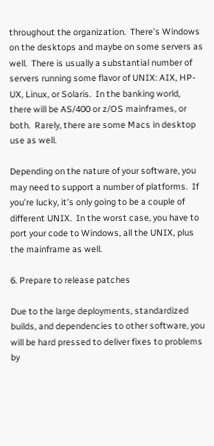throughout the organization.  There’s Windows on the desktops and maybe on some servers as well.  There is usually a substantial number of servers running some flavor of UNIX: AIX, HP-UX, Linux, or Solaris.  In the banking world, there will be AS/400 or z/OS mainframes, or both.  Rarely, there are some Macs in desktop use as well.

Depending on the nature of your software, you may need to support a number of platforms.  If you’re lucky, it’s only going to be a couple of different UNIX.  In the worst case, you have to port your code to Windows, all the UNIX, plus the mainframe as well.

6. Prepare to release patches

Due to the large deployments, standardized builds, and dependencies to other software, you will be hard pressed to deliver fixes to problems by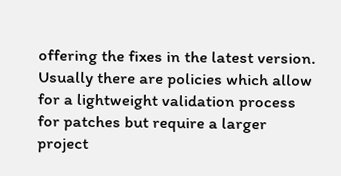offering the fixes in the latest version.  Usually there are policies which allow for a lightweight validation process for patches but require a larger project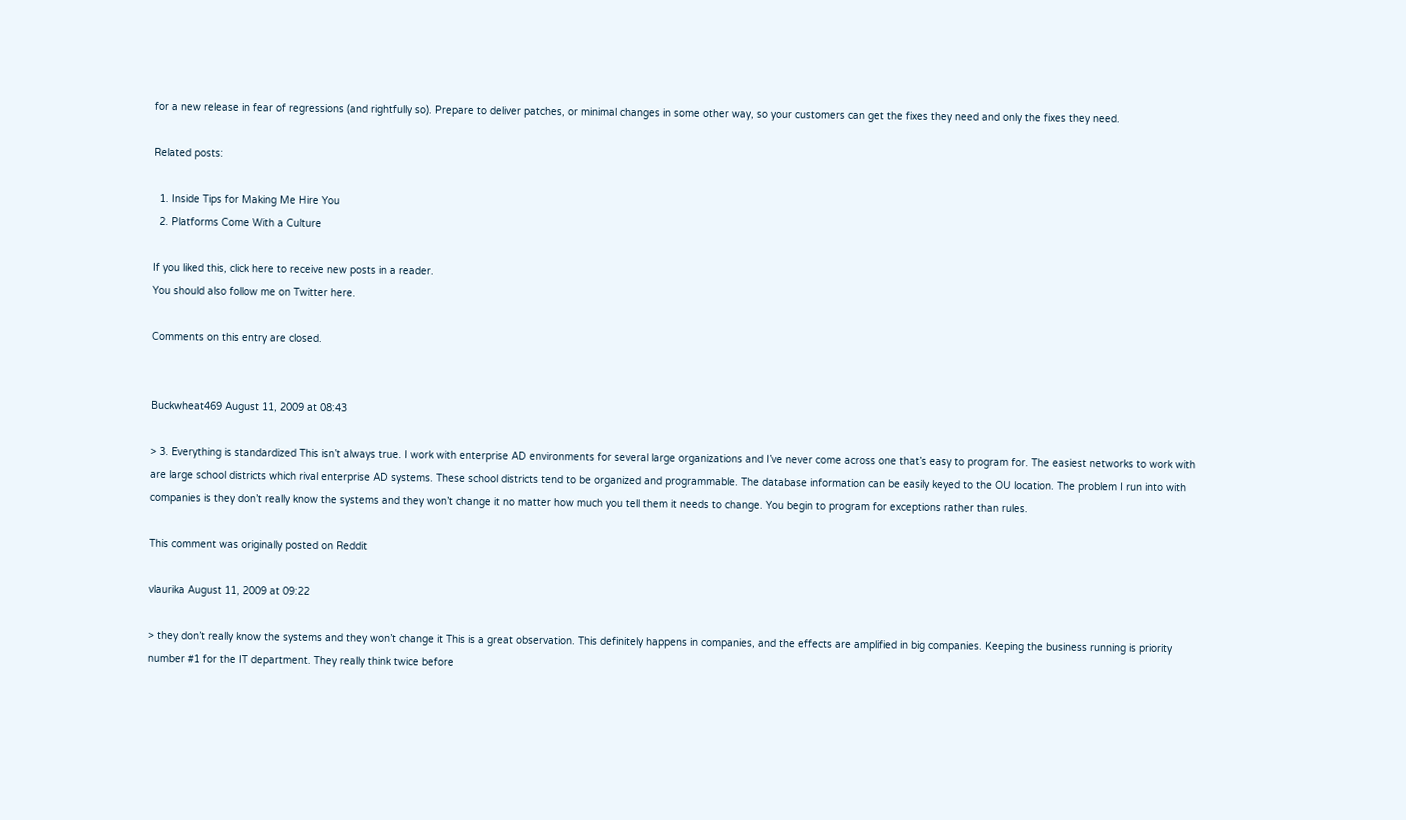for a new release in fear of regressions (and rightfully so). Prepare to deliver patches, or minimal changes in some other way, so your customers can get the fixes they need and only the fixes they need.

Related posts:

  1. Inside Tips for Making Me Hire You
  2. Platforms Come With a Culture

If you liked this, click here to receive new posts in a reader.
You should also follow me on Twitter here.

Comments on this entry are closed.


Buckwheat469 August 11, 2009 at 08:43

> 3. Everything is standardized This isn’t always true. I work with enterprise AD environments for several large organizations and I’ve never come across one that’s easy to program for. The easiest networks to work with are large school districts which rival enterprise AD systems. These school districts tend to be organized and programmable. The database information can be easily keyed to the OU location. The problem I run into with companies is they don’t really know the systems and they won’t change it no matter how much you tell them it needs to change. You begin to program for exceptions rather than rules.

This comment was originally posted on Reddit

vlaurika August 11, 2009 at 09:22

> they don’t really know the systems and they won’t change it This is a great observation. This definitely happens in companies, and the effects are amplified in big companies. Keeping the business running is priority number #1 for the IT department. They really think twice before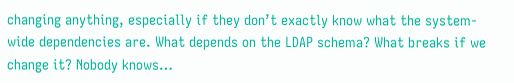changing anything, especially if they don’t exactly know what the system-wide dependencies are. What depends on the LDAP schema? What breaks if we change it? Nobody knows…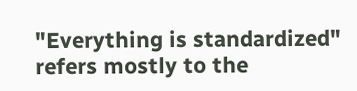"Everything is standardized" refers mostly to the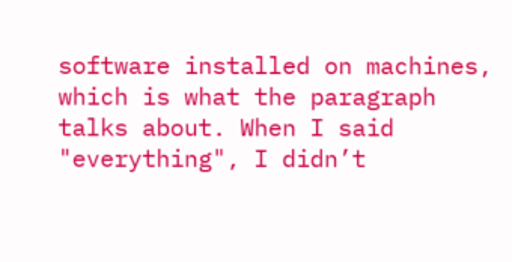software installed on machines, which is what the paragraph talks about. When I said "everything", I didn’t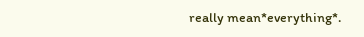really mean*everything*.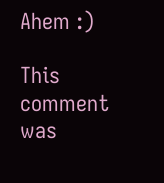Ahem :)

This comment was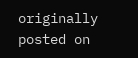originally posted on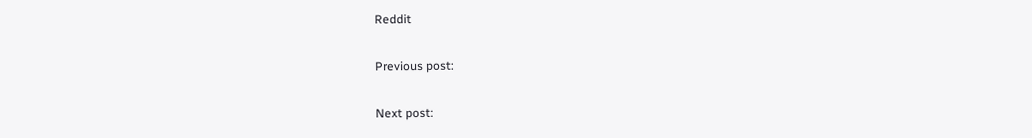Reddit

Previous post:

Next post: